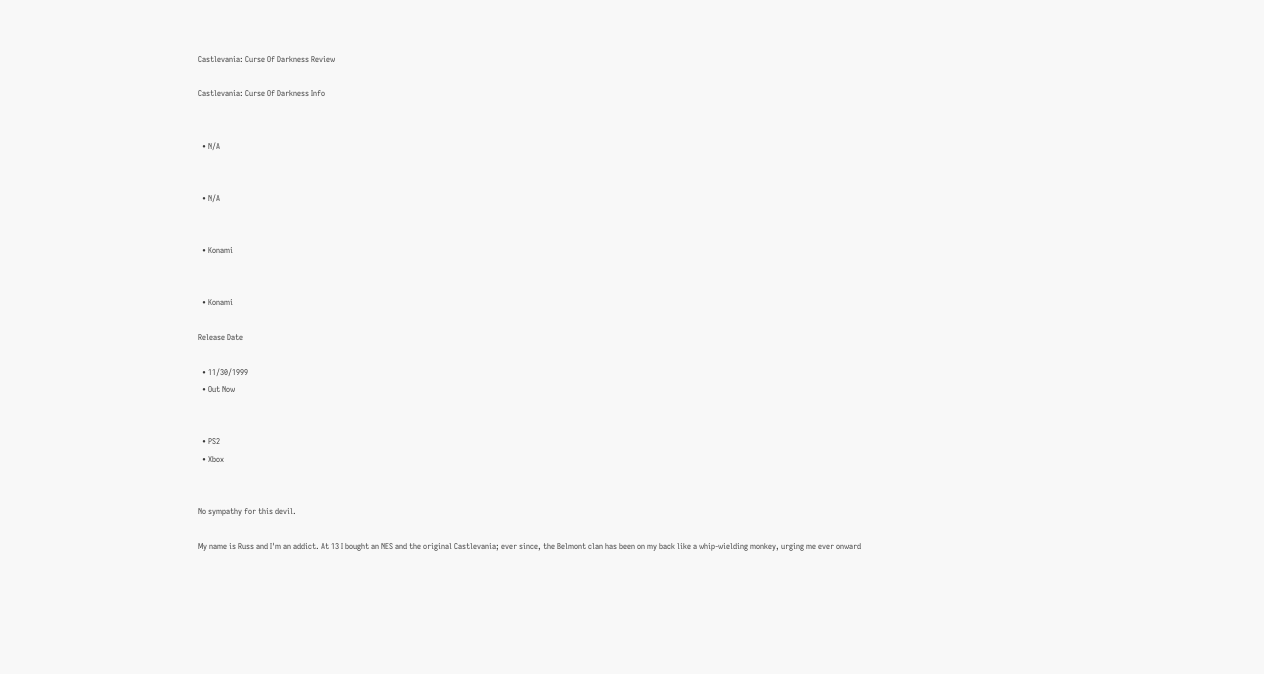Castlevania: Curse Of Darkness Review

Castlevania: Curse Of Darkness Info


  • N/A


  • N/A


  • Konami


  • Konami

Release Date

  • 11/30/1999
  • Out Now


  • PS2
  • Xbox


No sympathy for this devil.

My name is Russ and I'm an addict. At 13 I bought an NES and the original Castlevania; ever since, the Belmont clan has been on my back like a whip-wielding monkey, urging me ever onward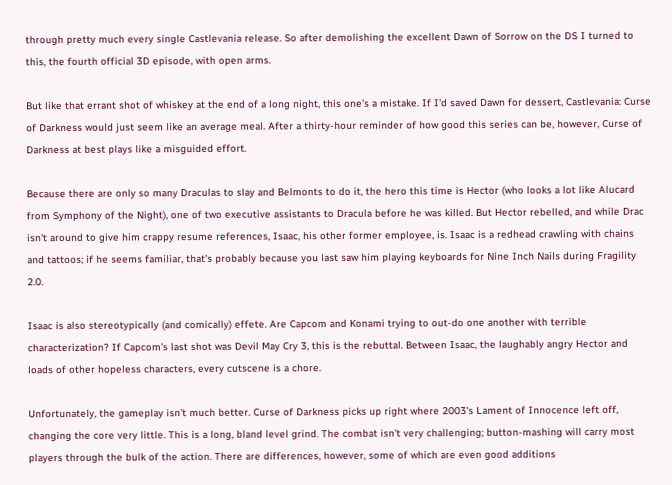through pretty much every single Castlevania release. So after demolishing the excellent Dawn of Sorrow on the DS I turned to this, the fourth official 3D episode, with open arms.

But like that errant shot of whiskey at the end of a long night, this one's a mistake. If I'd saved Dawn for dessert, Castlevania: Curse of Darkness would just seem like an average meal. After a thirty-hour reminder of how good this series can be, however, Curse of Darkness at best plays like a misguided effort.

Because there are only so many Draculas to slay and Belmonts to do it, the hero this time is Hector (who looks a lot like Alucard from Symphony of the Night), one of two executive assistants to Dracula before he was killed. But Hector rebelled, and while Drac isn't around to give him crappy resume references, Isaac, his other former employee, is. Isaac is a redhead crawling with chains and tattoos; if he seems familiar, that's probably because you last saw him playing keyboards for Nine Inch Nails during Fragility 2.0.

Isaac is also stereotypically (and comically) effete. Are Capcom and Konami trying to out-do one another with terrible characterization? If Capcom's last shot was Devil May Cry 3, this is the rebuttal. Between Isaac, the laughably angry Hector and loads of other hopeless characters, every cutscene is a chore.

Unfortunately, the gameplay isn't much better. Curse of Darkness picks up right where 2003's Lament of Innocence left off, changing the core very little. This is a long, bland level grind. The combat isn't very challenging; button-mashing will carry most players through the bulk of the action. There are differences, however, some of which are even good additions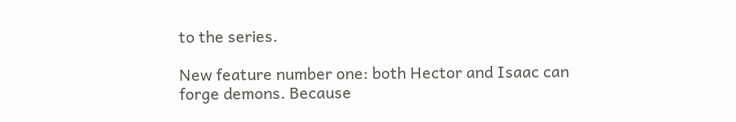to the series.

New feature number one: both Hector and Isaac can forge demons. Because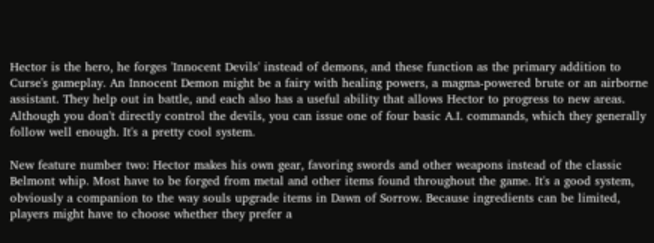Hector is the hero, he forges 'Innocent Devils' instead of demons, and these function as the primary addition to Curse's gameplay. An Innocent Demon might be a fairy with healing powers, a magma-powered brute or an airborne assistant. They help out in battle, and each also has a useful ability that allows Hector to progress to new areas. Although you don't directly control the devils, you can issue one of four basic A.I. commands, which they generally follow well enough. It's a pretty cool system.

New feature number two: Hector makes his own gear, favoring swords and other weapons instead of the classic Belmont whip. Most have to be forged from metal and other items found throughout the game. It's a good system, obviously a companion to the way souls upgrade items in Dawn of Sorrow. Because ingredients can be limited, players might have to choose whether they prefer a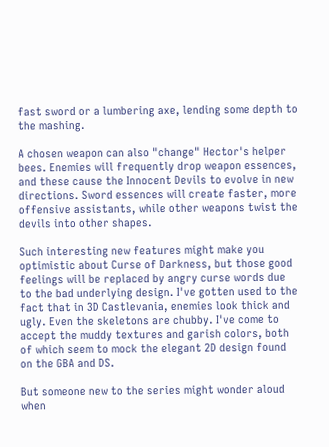fast sword or a lumbering axe, lending some depth to the mashing.

A chosen weapon can also "change" Hector's helper bees. Enemies will frequently drop weapon essences, and these cause the Innocent Devils to evolve in new directions. Sword essences will create faster, more offensive assistants, while other weapons twist the devils into other shapes.

Such interesting new features might make you optimistic about Curse of Darkness, but those good feelings will be replaced by angry curse words due to the bad underlying design. I've gotten used to the fact that in 3D Castlevania, enemies look thick and ugly. Even the skeletons are chubby. I've come to accept the muddy textures and garish colors, both of which seem to mock the elegant 2D design found on the GBA and DS.

But someone new to the series might wonder aloud when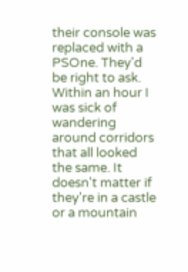their console was replaced with a PSOne. They'd be right to ask. Within an hour I was sick of wandering around corridors that all looked the same. It doesn't matter if they're in a castle or a mountain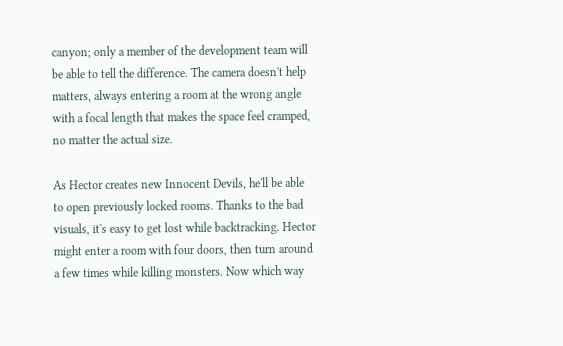canyon; only a member of the development team will be able to tell the difference. The camera doesn't help matters, always entering a room at the wrong angle with a focal length that makes the space feel cramped, no matter the actual size.

As Hector creates new Innocent Devils, he'll be able to open previously locked rooms. Thanks to the bad visuals, it's easy to get lost while backtracking. Hector might enter a room with four doors, then turn around a few times while killing monsters. Now which way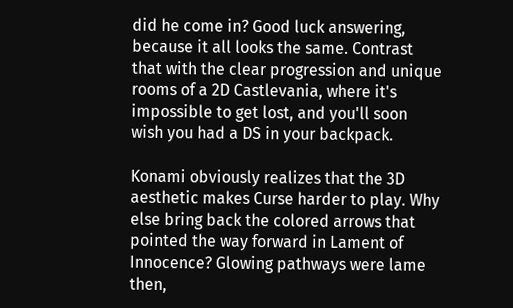did he come in? Good luck answering, because it all looks the same. Contrast that with the clear progression and unique rooms of a 2D Castlevania, where it's impossible to get lost, and you'll soon wish you had a DS in your backpack.

Konami obviously realizes that the 3D aesthetic makes Curse harder to play. Why else bring back the colored arrows that pointed the way forward in Lament of Innocence? Glowing pathways were lame then,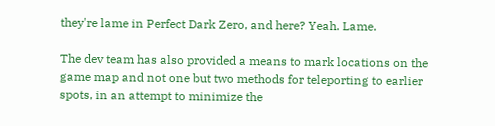they're lame in Perfect Dark Zero, and here? Yeah. Lame.

The dev team has also provided a means to mark locations on the game map and not one but two methods for teleporting to earlier spots, in an attempt to minimize the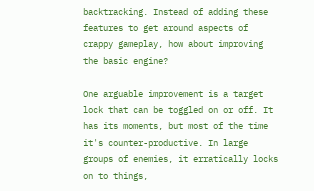backtracking. Instead of adding these features to get around aspects of crappy gameplay, how about improving the basic engine?

One arguable improvement is a target lock that can be toggled on or off. It has its moments, but most of the time it's counter-productive. In large groups of enemies, it erratically locks on to things,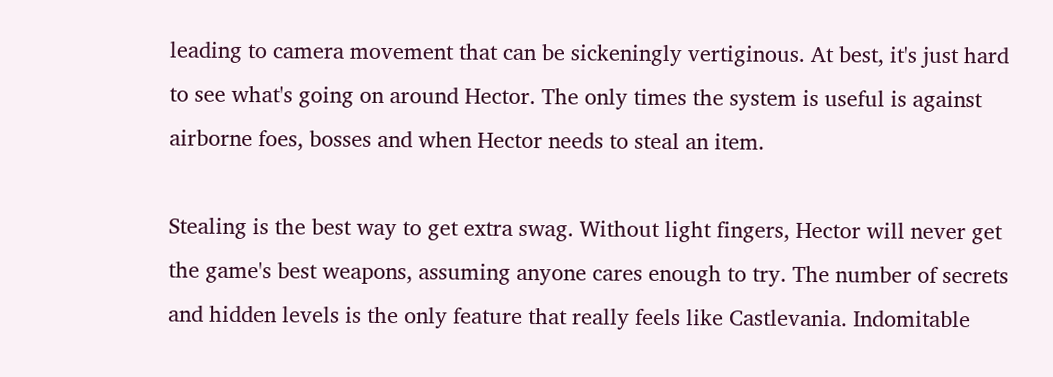leading to camera movement that can be sickeningly vertiginous. At best, it's just hard to see what's going on around Hector. The only times the system is useful is against airborne foes, bosses and when Hector needs to steal an item.

Stealing is the best way to get extra swag. Without light fingers, Hector will never get the game's best weapons, assuming anyone cares enough to try. The number of secrets and hidden levels is the only feature that really feels like Castlevania. Indomitable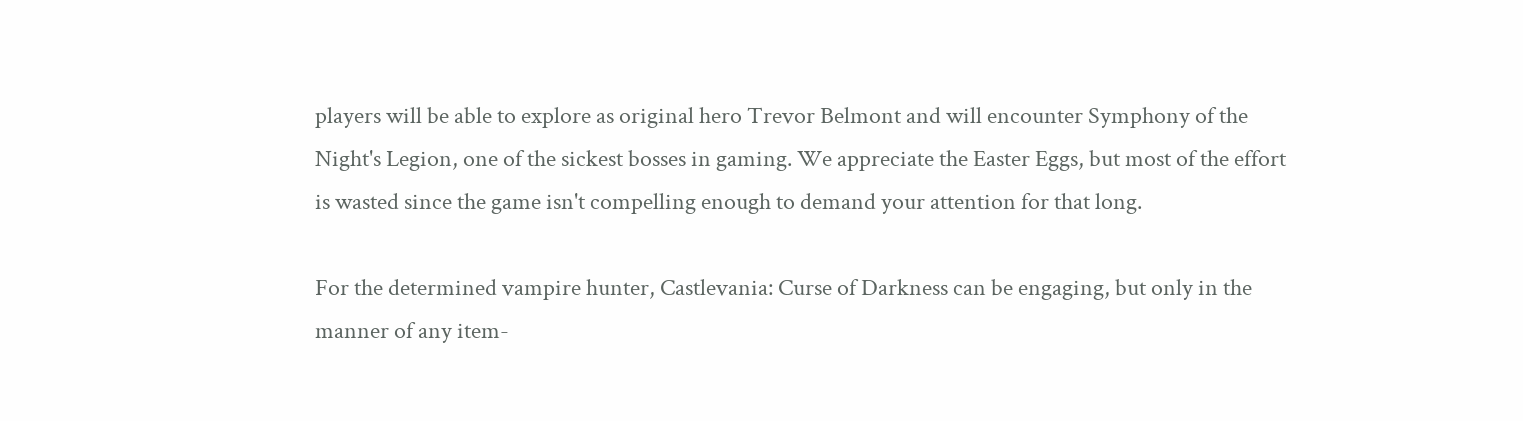players will be able to explore as original hero Trevor Belmont and will encounter Symphony of the Night's Legion, one of the sickest bosses in gaming. We appreciate the Easter Eggs, but most of the effort is wasted since the game isn't compelling enough to demand your attention for that long.

For the determined vampire hunter, Castlevania: Curse of Darkness can be engaging, but only in the manner of any item-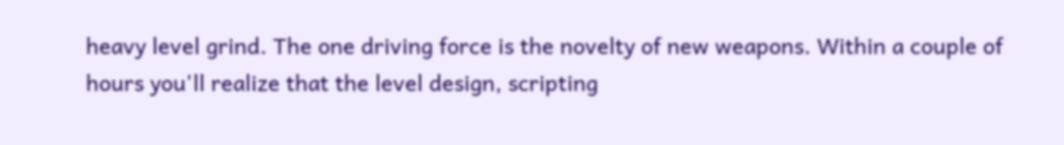heavy level grind. The one driving force is the novelty of new weapons. Within a couple of hours you'll realize that the level design, scripting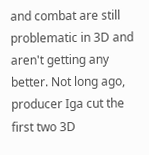and combat are still problematic in 3D and aren't getting any better. Not long ago, producer Iga cut the first two 3D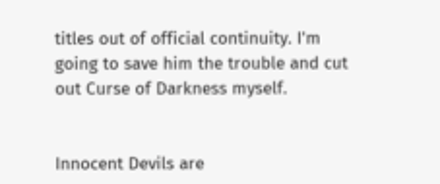titles out of official continuity. I'm going to save him the trouble and cut out Curse of Darkness myself.


Innocent Devils are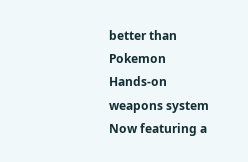better than Pokemon
Hands-on weapons system
Now featuring a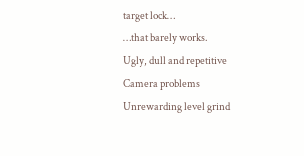target lock…
…that barely works.
Ugly, dull and repetitive
Camera problems
Unrewarding level grind